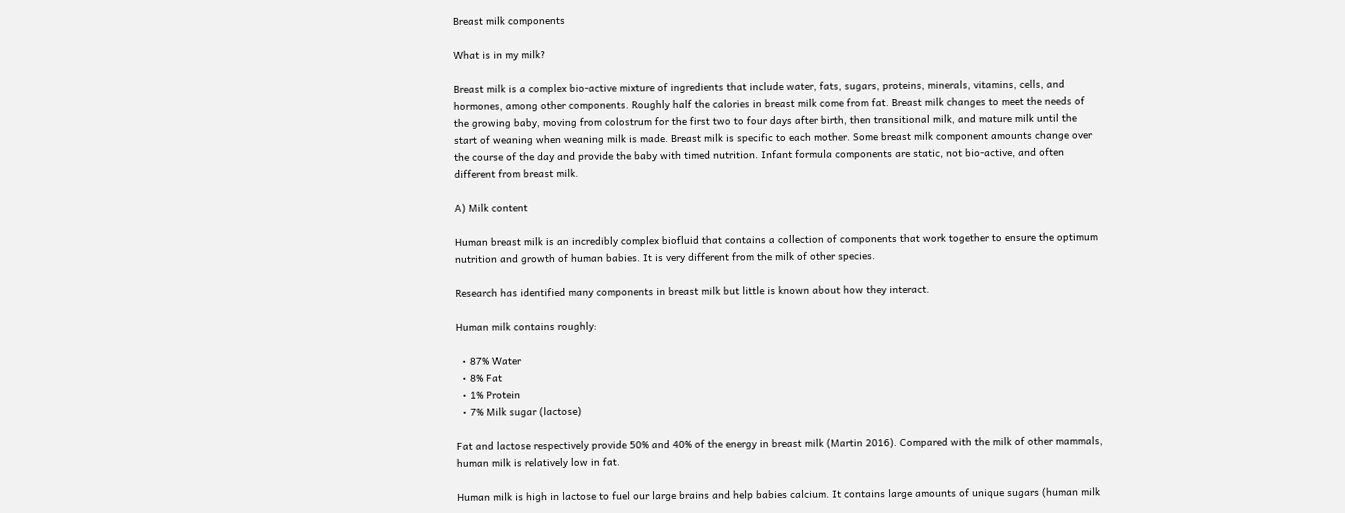Breast milk components

What is in my milk?

Breast milk is a complex bio-active mixture of ingredients that include water, fats, sugars, proteins, minerals, vitamins, cells, and hormones, among other components. Roughly half the calories in breast milk come from fat. Breast milk changes to meet the needs of the growing baby, moving from colostrum for the first two to four days after birth, then transitional milk, and mature milk until the start of weaning when weaning milk is made. Breast milk is specific to each mother. Some breast milk component amounts change over the course of the day and provide the baby with timed nutrition. Infant formula components are static, not bio-active, and often different from breast milk.

A) Milk content

Human breast milk is an incredibly complex biofluid that contains a collection of components that work together to ensure the optimum nutrition and growth of human babies. It is very different from the milk of other species.

Research has identified many components in breast milk but little is known about how they interact.

Human milk contains roughly:

  • 87% Water
  • 8% Fat
  • 1% Protein
  • 7% Milk sugar (lactose)

Fat and lactose respectively provide 50% and 40% of the energy in breast milk (Martin 2016). Compared with the milk of other mammals, human milk is relatively low in fat.

Human milk is high in lactose to fuel our large brains and help babies calcium. It contains large amounts of unique sugars (human milk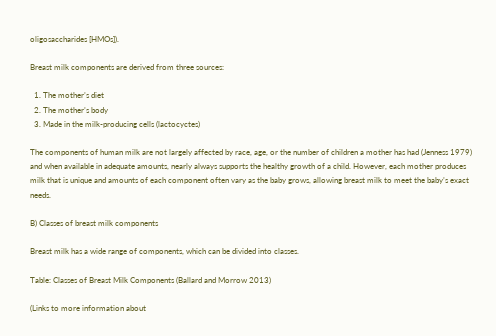oligosaccharides [HMOs]).

Breast milk components are derived from three sources:

  1. The mother’s diet
  2. The mother’s body
  3. Made in the milk-producing cells (lactocyctes)

The components of human milk are not largely affected by race, age, or the number of children a mother has had (Jenness 1979) and when available in adequate amounts, nearly always supports the healthy growth of a child. However, each mother produces milk that is unique and amounts of each component often vary as the baby grows, allowing breast milk to meet the baby’s exact needs.

B) Classes of breast milk components

Breast milk has a wide range of components, which can be divided into classes.

Table: Classes of Breast Milk Components (Ballard and Morrow 2013)

(Links to more information about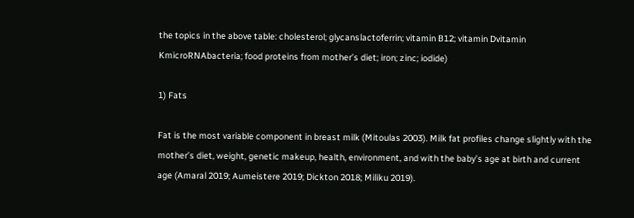the topics in the above table: cholesterol; glycanslactoferrin; vitamin B12; vitamin Dvitamin KmicroRNAbacteria; food proteins from mother’s diet; iron; zinc; iodide)

1) Fats

Fat is the most variable component in breast milk (Mitoulas 2003). Milk fat profiles change slightly with the mother’s diet, weight, genetic makeup, health, environment, and with the baby’s age at birth and current age (Amaral 2019; Aumeistere 2019; Dickton 2018; Miliku 2019).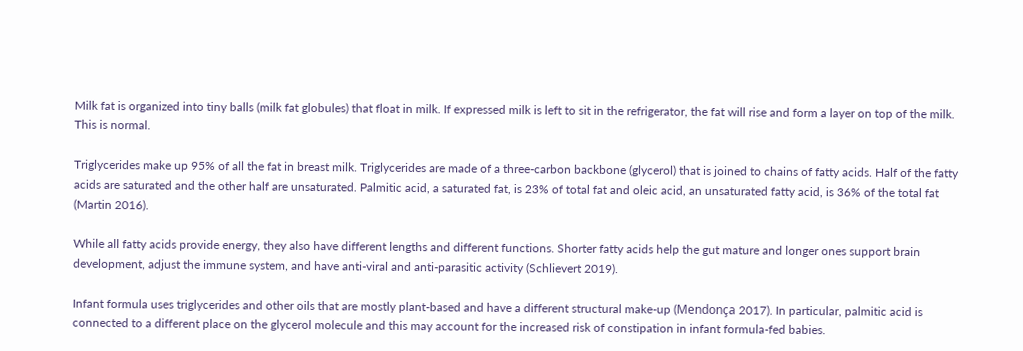Milk fat is organized into tiny balls (milk fat globules) that float in milk. If expressed milk is left to sit in the refrigerator, the fat will rise and form a layer on top of the milk. This is normal.

Triglycerides make up 95% of all the fat in breast milk. Triglycerides are made of a three-carbon backbone (glycerol) that is joined to chains of fatty acids. Half of the fatty acids are saturated and the other half are unsaturated. Palmitic acid, a saturated fat, is 23% of total fat and oleic acid, an unsaturated fatty acid, is 36% of the total fat (Martin 2016).

While all fatty acids provide energy, they also have different lengths and different functions. Shorter fatty acids help the gut mature and longer ones support brain development, adjust the immune system, and have anti-viral and anti-parasitic activity (Schlievert 2019).

Infant formula uses triglycerides and other oils that are mostly plant-based and have a different structural make-up (Mendonça 2017). In particular, palmitic acid is connected to a different place on the glycerol molecule and this may account for the increased risk of constipation in infant formula-fed babies.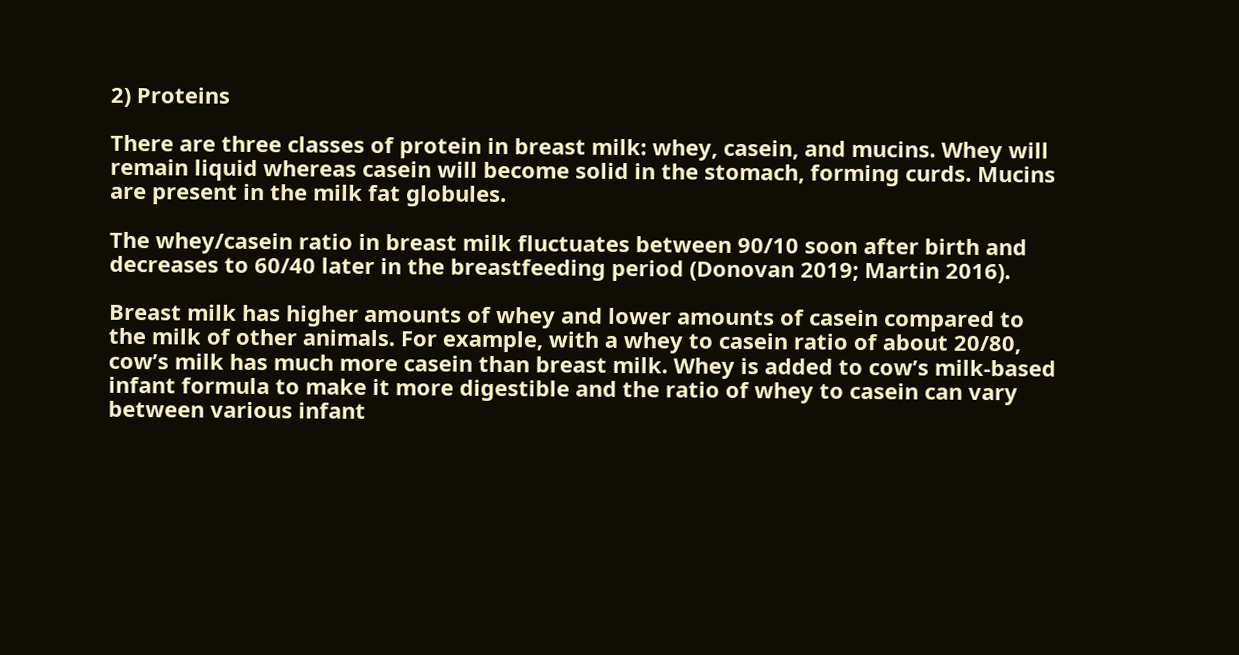2) Proteins

There are three classes of protein in breast milk: whey, casein, and mucins. Whey will remain liquid whereas casein will become solid in the stomach, forming curds. Mucins are present in the milk fat globules.

The whey/casein ratio in breast milk fluctuates between 90/10 soon after birth and decreases to 60/40 later in the breastfeeding period (Donovan 2019; Martin 2016).

Breast milk has higher amounts of whey and lower amounts of casein compared to the milk of other animals. For example, with a whey to casein ratio of about 20/80, cow’s milk has much more casein than breast milk. Whey is added to cow’s milk-based infant formula to make it more digestible and the ratio of whey to casein can vary between various infant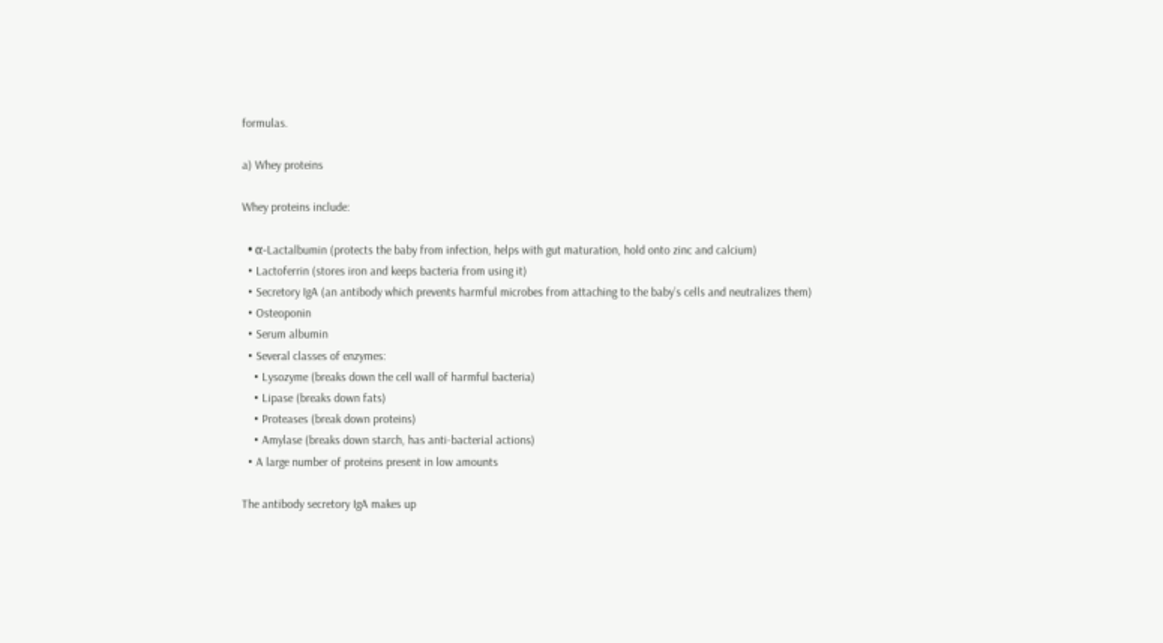formulas.

a) Whey proteins

Whey proteins include:

  • α-Lactalbumin (protects the baby from infection, helps with gut maturation, hold onto zinc and calcium)
  • Lactoferrin (stores iron and keeps bacteria from using it)
  • Secretory IgA (an antibody which prevents harmful microbes from attaching to the baby’s cells and neutralizes them)
  • Osteoponin
  • Serum albumin
  • Several classes of enzymes:
    • Lysozyme (breaks down the cell wall of harmful bacteria)
    • Lipase (breaks down fats)
    • Proteases (break down proteins)
    • Amylase (breaks down starch, has anti-bacterial actions)
  • A large number of proteins present in low amounts

The antibody secretory IgA makes up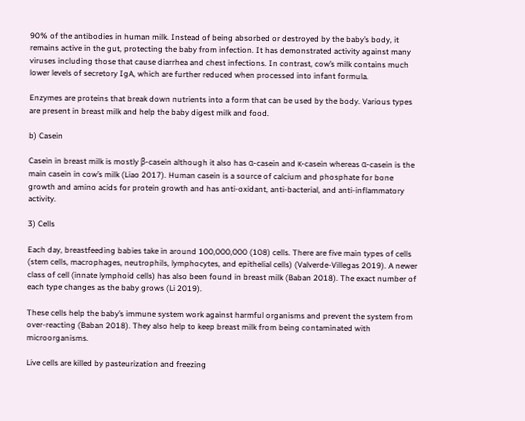90% of the antibodies in human milk. Instead of being absorbed or destroyed by the baby’s body, it remains active in the gut, protecting the baby from infection. It has demonstrated activity against many viruses including those that cause diarrhea and chest infections. In contrast, cow’s milk contains much lower levels of secretory IgA, which are further reduced when processed into infant formula.

Enzymes are proteins that break down nutrients into a form that can be used by the body. Various types are present in breast milk and help the baby digest milk and food.

b) Casein

Casein in breast milk is mostly β-casein although it also has α-casein and κ-casein whereas α-casein is the main casein in cow’s milk (Liao 2017). Human casein is a source of calcium and phosphate for bone growth and amino acids for protein growth and has anti-oxidant, anti-bacterial, and anti-inflammatory activity.

3) Cells

Each day, breastfeeding babies take in around 100,000,000 (108) cells. There are five main types of cells (stem cells, macrophages, neutrophils, lymphocytes, and epithelial cells) (Valverde-Villegas 2019). A newer class of cell (innate lymphoid cells) has also been found in breast milk (Baban 2018). The exact number of each type changes as the baby grows (Li 2019).

These cells help the baby’s immune system work against harmful organisms and prevent the system from over-reacting (Baban 2018). They also help to keep breast milk from being contaminated with microorganisms.

Live cells are killed by pasteurization and freezing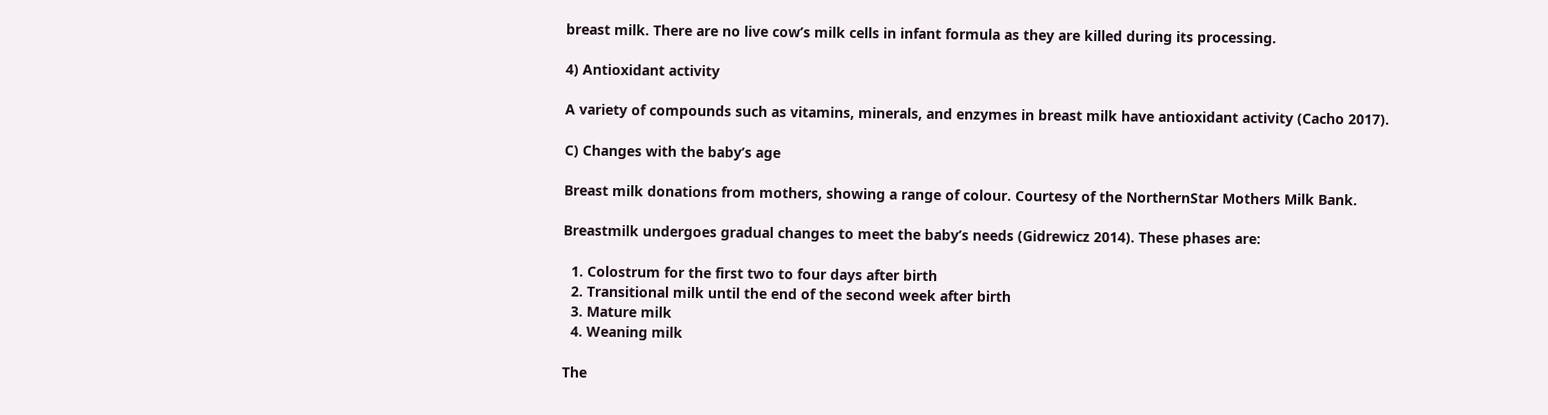breast milk. There are no live cow’s milk cells in infant formula as they are killed during its processing.

4) Antioxidant activity

A variety of compounds such as vitamins, minerals, and enzymes in breast milk have antioxidant activity (Cacho 2017).

C) Changes with the baby’s age

Breast milk donations from mothers, showing a range of colour. Courtesy of the NorthernStar Mothers Milk Bank.

Breastmilk undergoes gradual changes to meet the baby’s needs (Gidrewicz 2014). These phases are:

  1. Colostrum for the first two to four days after birth
  2. Transitional milk until the end of the second week after birth
  3. Mature milk
  4. Weaning milk

The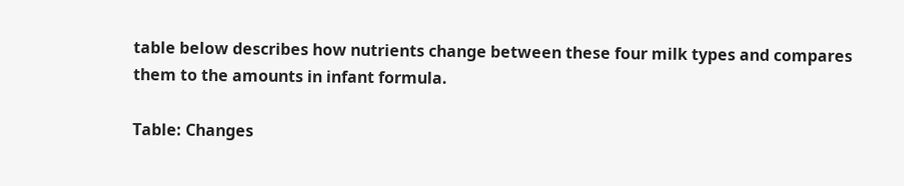table below describes how nutrients change between these four milk types and compares them to the amounts in infant formula.

Table: Changes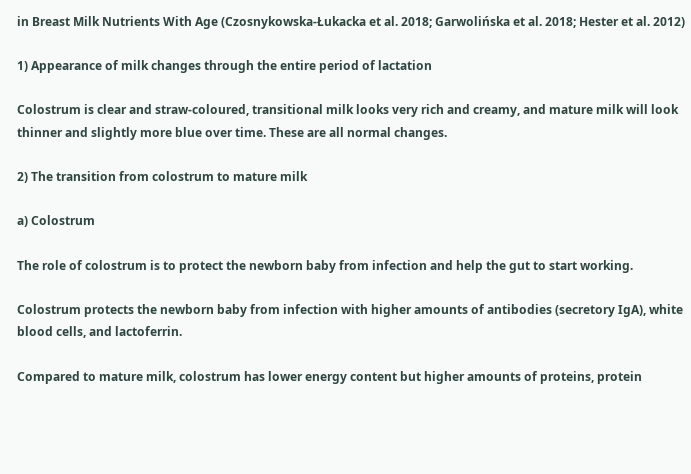in Breast Milk Nutrients With Age (Czosnykowska-Łukacka et al. 2018; Garwolińska et al. 2018; Hester et al. 2012)

1) Appearance of milk changes through the entire period of lactation

Colostrum is clear and straw-coloured, transitional milk looks very rich and creamy, and mature milk will look thinner and slightly more blue over time. These are all normal changes.

2) The transition from colostrum to mature milk

a) Colostrum

The role of colostrum is to protect the newborn baby from infection and help the gut to start working.

Colostrum protects the newborn baby from infection with higher amounts of antibodies (secretory IgA), white blood cells, and lactoferrin.

Compared to mature milk, colostrum has lower energy content but higher amounts of proteins, protein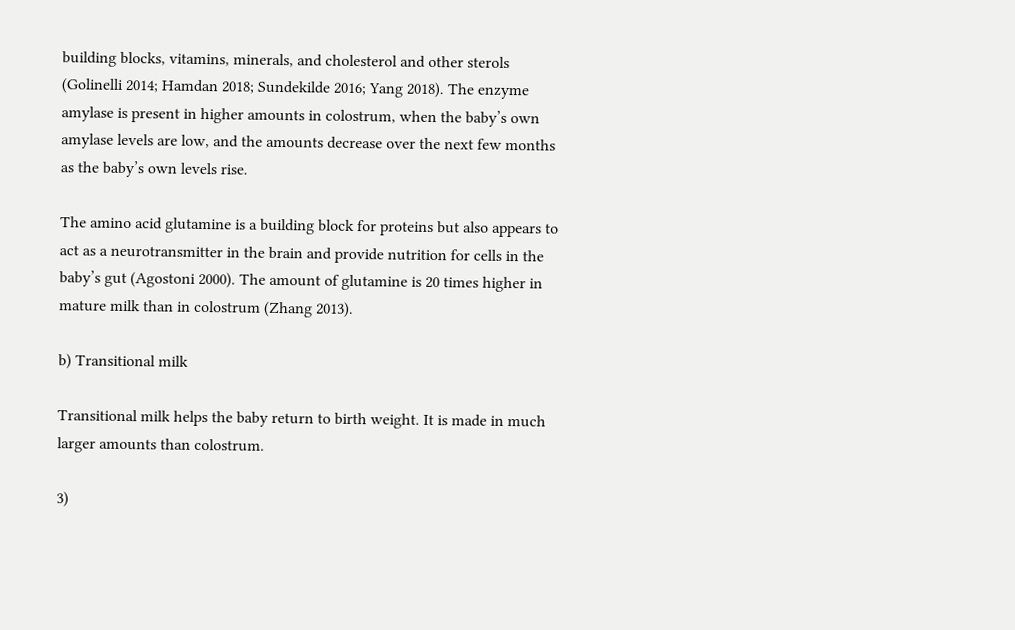building blocks, vitamins, minerals, and cholesterol and other sterols (Golinelli 2014; Hamdan 2018; Sundekilde 2016; Yang 2018). The enzyme amylase is present in higher amounts in colostrum, when the baby’s own amylase levels are low, and the amounts decrease over the next few months as the baby’s own levels rise.

The amino acid glutamine is a building block for proteins but also appears to act as a neurotransmitter in the brain and provide nutrition for cells in the baby’s gut (Agostoni 2000). The amount of glutamine is 20 times higher in mature milk than in colostrum (Zhang 2013).

b) Transitional milk

Transitional milk helps the baby return to birth weight. It is made in much larger amounts than colostrum.

3)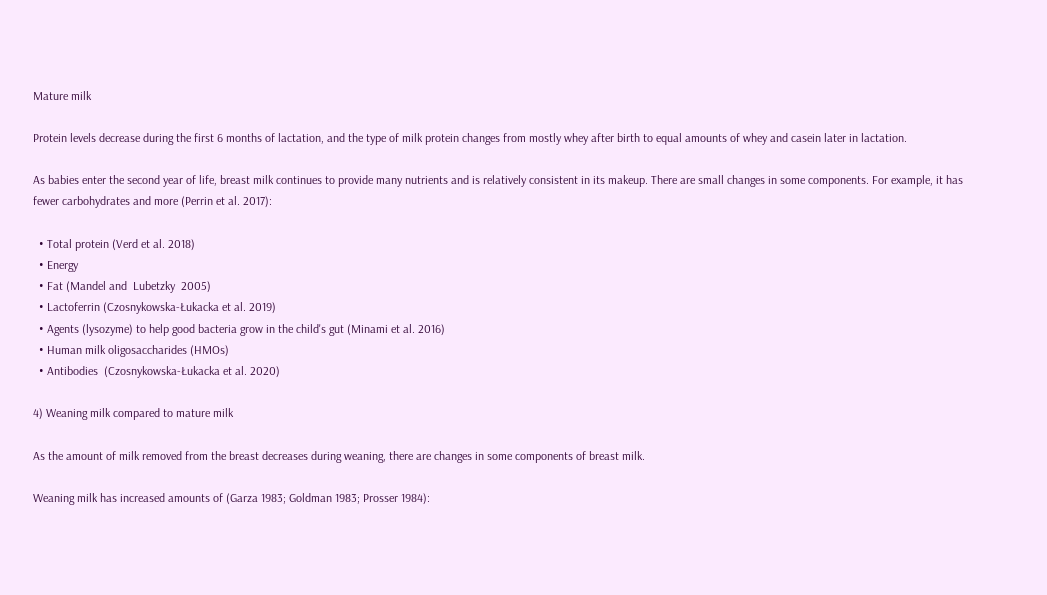Mature milk

Protein levels decrease during the first 6 months of lactation, and the type of milk protein changes from mostly whey after birth to equal amounts of whey and casein later in lactation.

As babies enter the second year of life, breast milk continues to provide many nutrients and is relatively consistent in its makeup. There are small changes in some components. For example, it has fewer carbohydrates and more (Perrin et al. 2017):

  • Total protein (Verd et al. 2018)
  • Energy
  • Fat (Mandel and  Lubetzky  2005)
  • Lactoferrin (Czosnykowska-Łukacka et al. 2019)
  • Agents (lysozyme) to help good bacteria grow in the child's gut (Minami et al. 2016)
  • Human milk oligosaccharides (HMOs)
  • Antibodies  (Czosnykowska-Łukacka et al. 2020)

4) Weaning milk compared to mature milk

As the amount of milk removed from the breast decreases during weaning, there are changes in some components of breast milk.

Weaning milk has increased amounts of (Garza 1983; Goldman 1983; Prosser 1984):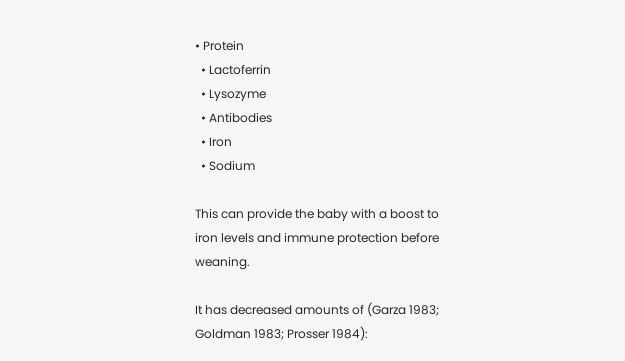• Protein
  • Lactoferrin
  • Lysozyme
  • Antibodies
  • Iron
  • Sodium

This can provide the baby with a boost to iron levels and immune protection before weaning.

It has decreased amounts of (Garza 1983; Goldman 1983; Prosser 1984):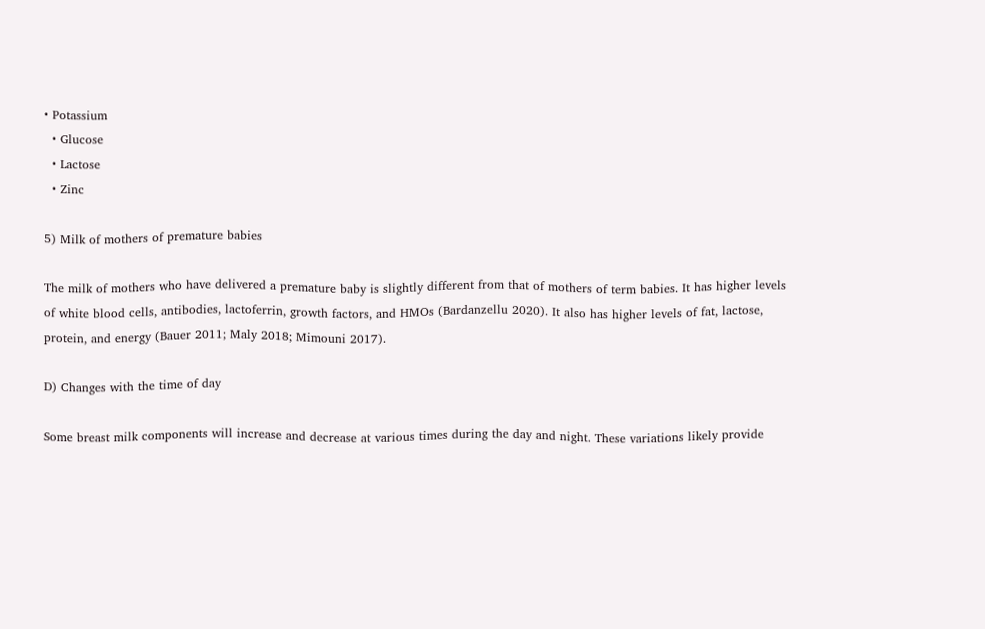• Potassium
  • Glucose
  • Lactose
  • Zinc

5) Milk of mothers of premature babies

The milk of mothers who have delivered a premature baby is slightly different from that of mothers of term babies. It has higher levels of white blood cells, antibodies, lactoferrin, growth factors, and HMOs (Bardanzellu 2020). It also has higher levels of fat, lactose, protein, and energy (Bauer 2011; Maly 2018; Mimouni 2017).

D) Changes with the time of day

Some breast milk components will increase and decrease at various times during the day and night. These variations likely provide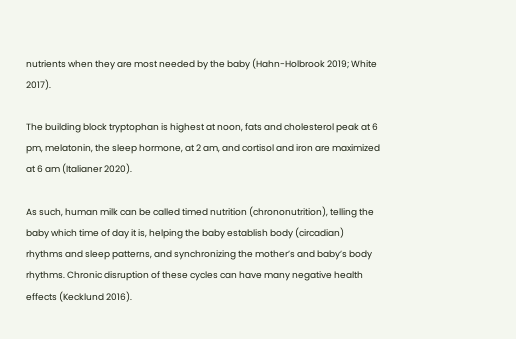nutrients when they are most needed by the baby (Hahn-Holbrook 2019; White 2017).

The building block tryptophan is highest at noon, fats and cholesterol peak at 6 pm, melatonin, the sleep hormone, at 2 am, and cortisol and iron are maximized at 6 am (Italianer 2020).

As such, human milk can be called timed nutrition (chrononutrition), telling the baby which time of day it is, helping the baby establish body (circadian) rhythms and sleep patterns, and synchronizing the mother’s and baby’s body rhythms. Chronic disruption of these cycles can have many negative health effects (Kecklund 2016).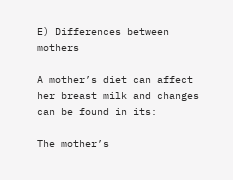E) Differences between mothers

A mother’s diet can affect her breast milk and changes can be found in its:

The mother’s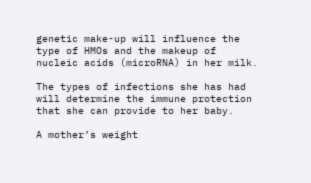genetic make-up will influence the type of HMOs and the makeup of nucleic acids (microRNA) in her milk.

The types of infections she has had will determine the immune protection that she can provide to her baby.

A mother’s weight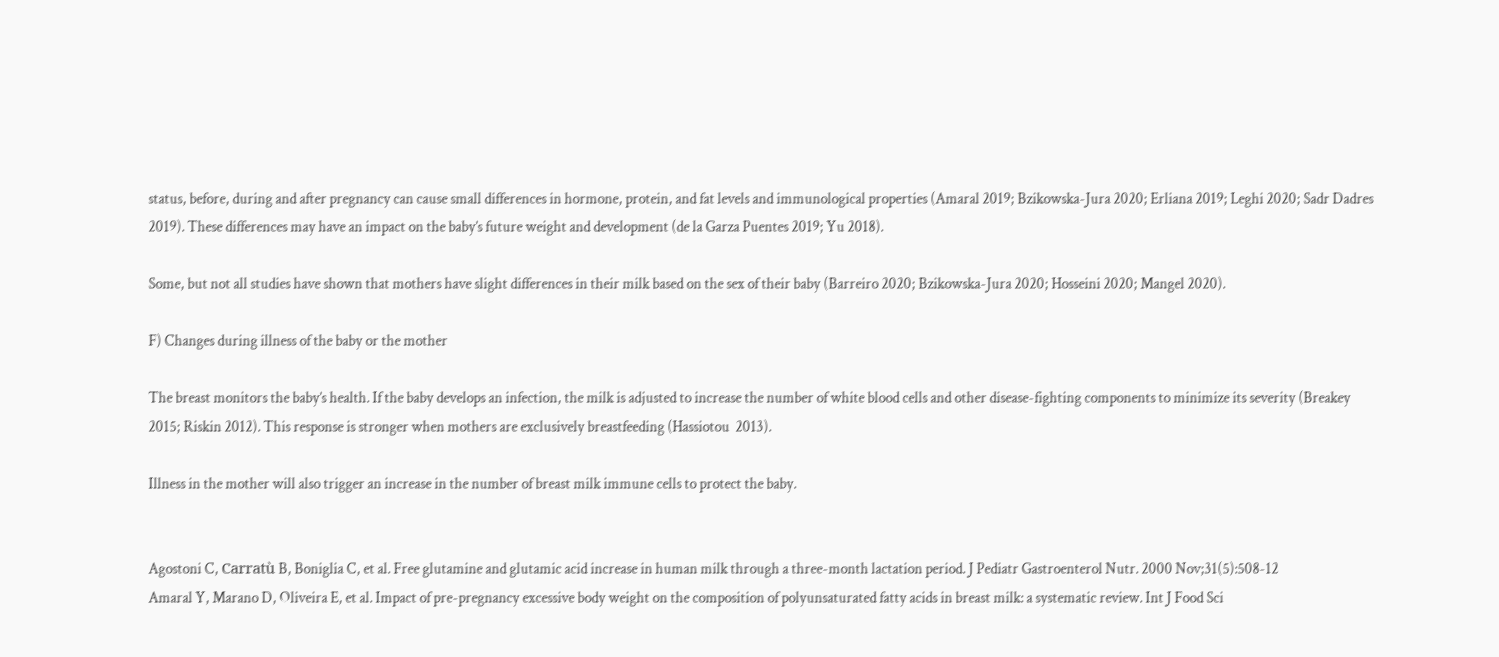status, before, during and after pregnancy can cause small differences in hormone, protein, and fat levels and immunological properties (Amaral 2019; Bzikowska-Jura 2020; Erliana 2019; Leghi 2020; Sadr Dadres 2019). These differences may have an impact on the baby’s future weight and development (de la Garza Puentes 2019; Yu 2018).

Some, but not all studies have shown that mothers have slight differences in their milk based on the sex of their baby (Barreiro 2020; Bzikowska-Jura 2020; Hosseini 2020; Mangel 2020).

F) Changes during illness of the baby or the mother

The breast monitors the baby’s health. If the baby develops an infection, the milk is adjusted to increase the number of white blood cells and other disease-fighting components to minimize its severity (Breakey 2015; Riskin 2012). This response is stronger when mothers are exclusively breastfeeding (Hassiotou  2013).

Illness in the mother will also trigger an increase in the number of breast milk immune cells to protect the baby.


Agostoni C, Carratù B, Boniglia C, et al. Free glutamine and glutamic acid increase in human milk through a three-month lactation period. J Pediatr Gastroenterol Nutr. 2000 Nov;31(5):508-12
Amaral Y, Marano D, Oliveira E, et al. Impact of pre-pregnancy excessive body weight on the composition of polyunsaturated fatty acids in breast milk: a systematic review. Int J Food Sci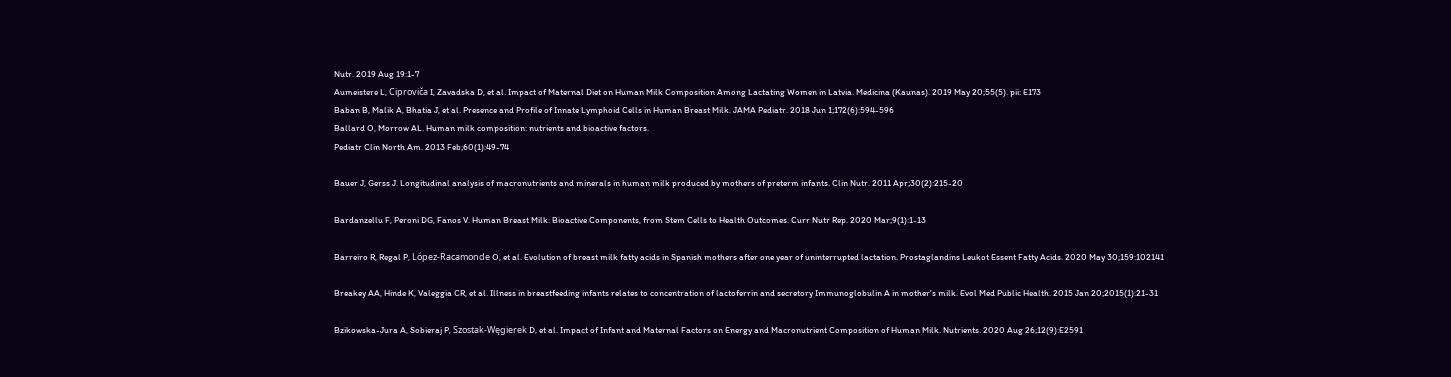Nutr. 2019 Aug 19:1-7
Aumeistere L, Ciproviča I, Zavadska D, et al. Impact of Maternal Diet on Human Milk Composition Among Lactating Women in Latvia. Medicina (Kaunas). 2019 May 20;55(5). pii: E173
Baban B, Malik A, Bhatia J, et al. Presence and Profile of Innate Lymphoid Cells in Human Breast Milk. JAMA Pediatr. 2018 Jun 1;172(6):594-596
Ballard O, Morrow AL. Human milk composition: nutrients and bioactive factors.
Pediatr Clin North Am. 2013 Feb;60(1):49-74

Bauer J, Gerss J. Longitudinal analysis of macronutrients and minerals in human milk produced by mothers of preterm infants. Clin Nutr. 2011 Apr;30(2):215-20

Bardanzellu F, Peroni DG, Fanos V. Human Breast Milk: Bioactive Components, from Stem Cells to Health Outcomes. Curr Nutr Rep. 2020 Mar;9(1):1-13

Barreiro R, Regal P, López-Racamonde O, et al. Evolution of breast milk fatty acids in Spanish mothers after one year of uninterrupted lactation. Prostaglandins Leukot Essent Fatty Acids. 2020 May 30;159:102141

Breakey AA, Hinde K, Valeggia CR, et al. Illness in breastfeeding infants relates to concentration of lactoferrin and secretory Immunoglobulin A in mother's milk. Evol Med Public Health. 2015 Jan 20;2015(1):21-31

Bzikowska-Jura A, Sobieraj P, Szostak-Węgierek D, et al. Impact of Infant and Maternal Factors on Energy and Macronutrient Composition of Human Milk. Nutrients. 2020 Aug 26;12(9):E2591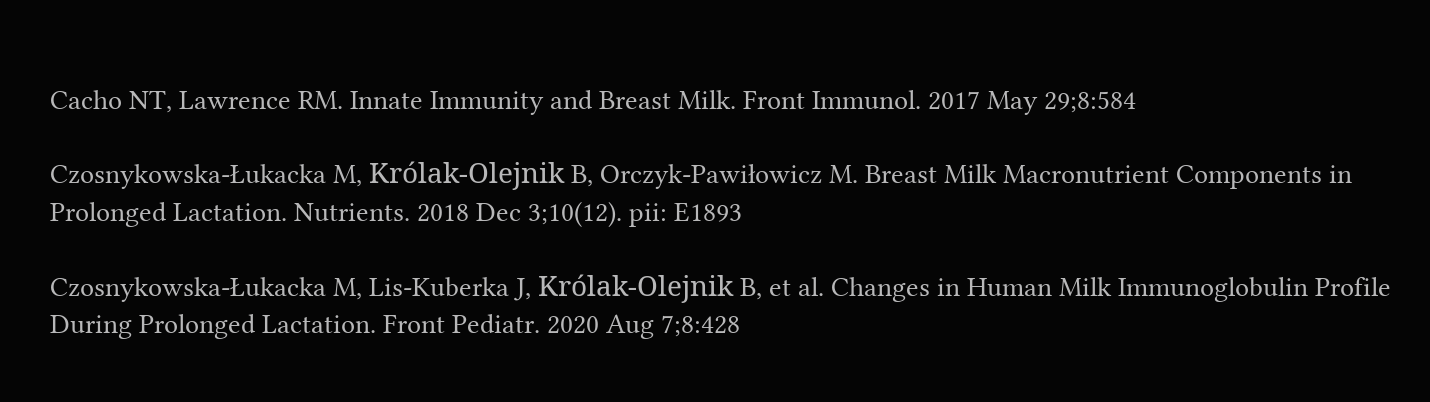Cacho NT, Lawrence RM. Innate Immunity and Breast Milk. Front Immunol. 2017 May 29;8:584

Czosnykowska-Łukacka M, Królak-Olejnik B, Orczyk-Pawiłowicz M. Breast Milk Macronutrient Components in Prolonged Lactation. Nutrients. 2018 Dec 3;10(12). pii: E1893

Czosnykowska-Łukacka M, Lis-Kuberka J, Królak-Olejnik B, et al. Changes in Human Milk Immunoglobulin Profile During Prolonged Lactation. Front Pediatr. 2020 Aug 7;8:428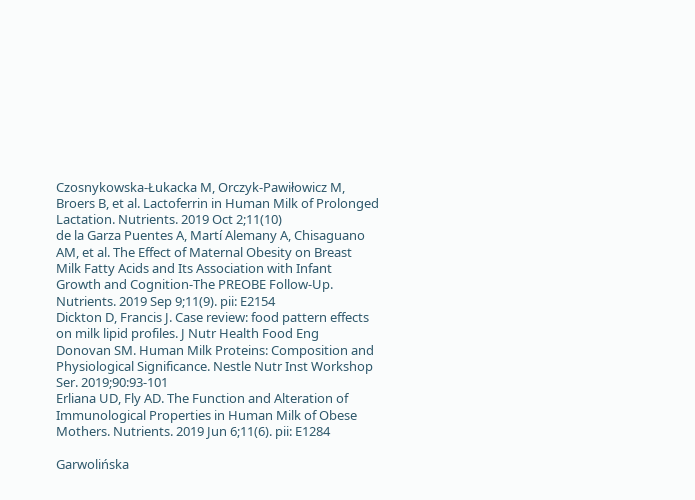Czosnykowska-Łukacka M, Orczyk-Pawiłowicz M, Broers B, et al. Lactoferrin in Human Milk of Prolonged Lactation. Nutrients. 2019 Oct 2;11(10)
de la Garza Puentes A, Martí Alemany A, Chisaguano AM, et al. The Effect of Maternal Obesity on Breast Milk Fatty Acids and Its Association with Infant Growth and Cognition-The PREOBE Follow-Up. Nutrients. 2019 Sep 9;11(9). pii: E2154
Dickton D, Francis J. Case review: food pattern effects on milk lipid profiles. J Nutr Health Food Eng
Donovan SM. Human Milk Proteins: Composition and Physiological Significance. Nestle Nutr Inst Workshop Ser. 2019;90:93-101
Erliana UD, Fly AD. The Function and Alteration of Immunological Properties in Human Milk of Obese Mothers. Nutrients. 2019 Jun 6;11(6). pii: E1284

Garwolińska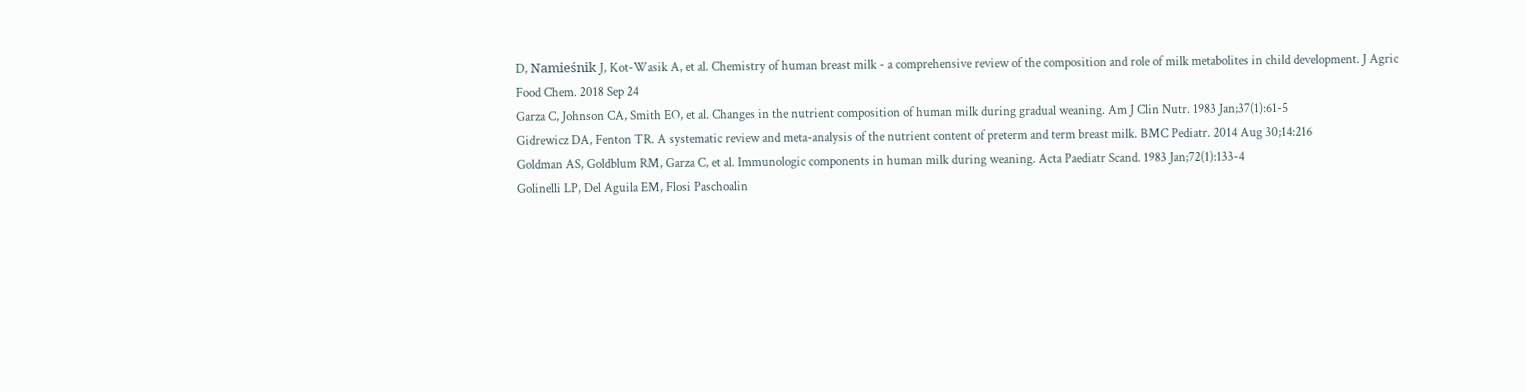D, Namieśnik J, Kot-Wasik A, et al. Chemistry of human breast milk - a comprehensive review of the composition and role of milk metabolites in child development. J Agric Food Chem. 2018 Sep 24
Garza C, Johnson CA, Smith EO, et al. Changes in the nutrient composition of human milk during gradual weaning. Am J Clin Nutr. 1983 Jan;37(1):61-5
Gidrewicz DA, Fenton TR. A systematic review and meta-analysis of the nutrient content of preterm and term breast milk. BMC Pediatr. 2014 Aug 30;14:216
Goldman AS, Goldblum RM, Garza C, et al. Immunologic components in human milk during weaning. Acta Paediatr Scand. 1983 Jan;72(1):133-4
Golinelli LP, Del Aguila EM, Flosi Paschoalin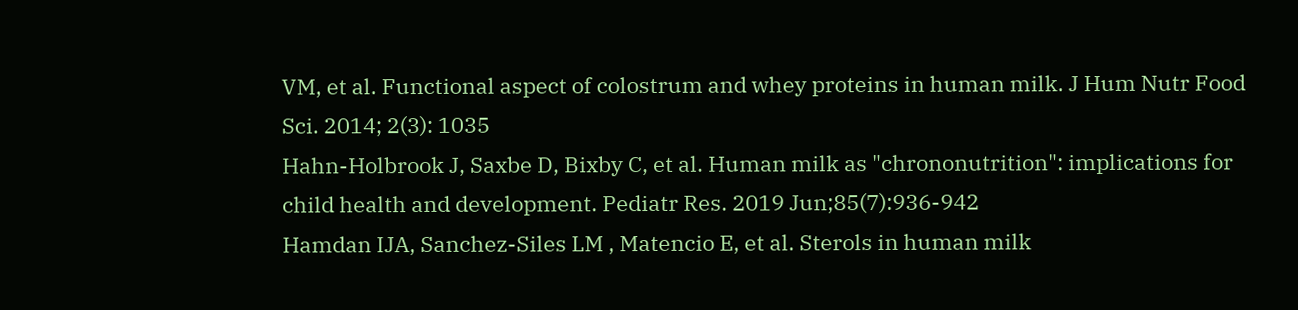VM, et al. Functional aspect of colostrum and whey proteins in human milk. J Hum Nutr Food Sci. 2014; 2(3): 1035
Hahn-Holbrook J, Saxbe D, Bixby C, et al. Human milk as "chrononutrition": implications for child health and development. Pediatr Res. 2019 Jun;85(7):936-942
Hamdan IJA, Sanchez-Siles LM , Matencio E, et al. Sterols in human milk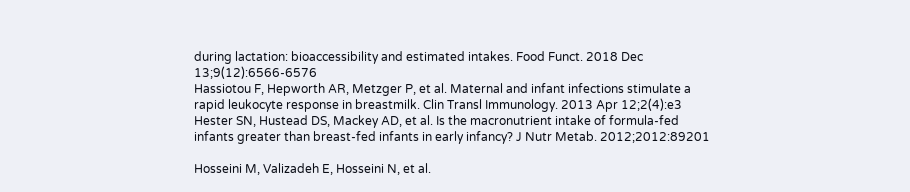during lactation: bioaccessibility and estimated intakes. Food Funct. 2018 Dec 13;9(12):6566-6576
Hassiotou F, Hepworth AR, Metzger P, et al. Maternal and infant infections stimulate a rapid leukocyte response in breastmilk. Clin Transl Immunology. 2013 Apr 12;2(4):e3
Hester SN, Hustead DS, Mackey AD, et al. Is the macronutrient intake of formula-fed infants greater than breast-fed infants in early infancy? J Nutr Metab. 2012;2012:89201

Hosseini M, Valizadeh E, Hosseini N, et al.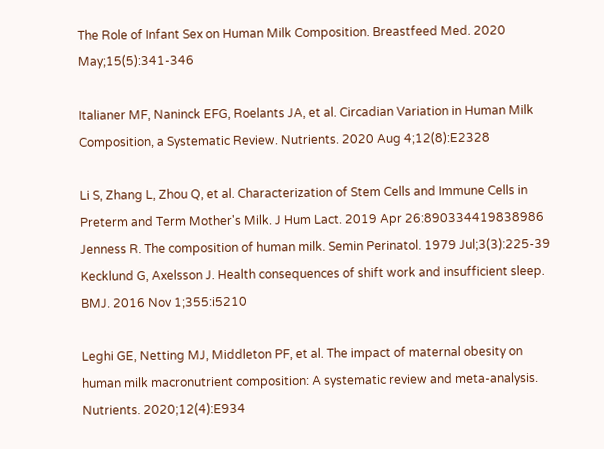The Role of Infant Sex on Human Milk Composition. Breastfeed Med. 2020 May;15(5):341-346

Italianer MF, Naninck EFG, Roelants JA, et al. Circadian Variation in Human Milk Composition, a Systematic Review. Nutrients. 2020 Aug 4;12(8):E2328

Li S, Zhang L, Zhou Q, et al. Characterization of Stem Cells and Immune Cells in Preterm and Term Mother's Milk. J Hum Lact. 2019 Apr 26:890334419838986
Jenness R. The composition of human milk. Semin Perinatol. 1979 Jul;3(3):225-39
Kecklund G, Axelsson J. Health consequences of shift work and insufficient sleep. BMJ. 2016 Nov 1;355:i5210

Leghi GE, Netting MJ, Middleton PF, et al. The impact of maternal obesity on human milk macronutrient composition: A systematic review and meta-analysis. Nutrients. 2020;12(4):E934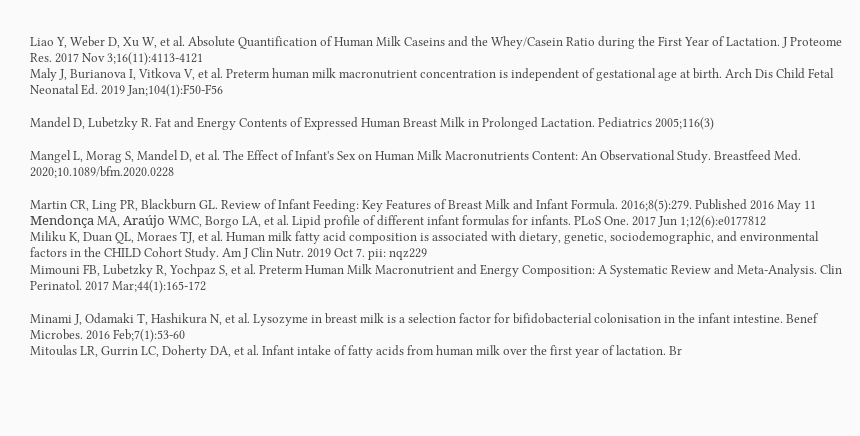Liao Y, Weber D, Xu W, et al. Absolute Quantification of Human Milk Caseins and the Whey/Casein Ratio during the First Year of Lactation. J Proteome Res. 2017 Nov 3;16(11):4113-4121
Maly J, Burianova I, Vitkova V, et al. Preterm human milk macronutrient concentration is independent of gestational age at birth. Arch Dis Child Fetal Neonatal Ed. 2019 Jan;104(1):F50-F56

Mandel D, Lubetzky R. Fat and Energy Contents of Expressed Human Breast Milk in Prolonged Lactation. Pediatrics 2005;116(3)

Mangel L, Morag S, Mandel D, et al. The Effect of Infant's Sex on Human Milk Macronutrients Content: An Observational Study. Breastfeed Med. 2020;10.1089/bfm.2020.0228

Martin CR, Ling PR, Blackburn GL. Review of Infant Feeding: Key Features of Breast Milk and Infant Formula. 2016;8(5):279. Published 2016 May 11
Mendonça MA, Araújo WMC, Borgo LA, et al. Lipid profile of different infant formulas for infants. PLoS One. 2017 Jun 1;12(6):e0177812
Miliku K, Duan QL, Moraes TJ, et al. Human milk fatty acid composition is associated with dietary, genetic, sociodemographic, and environmental factors in the CHILD Cohort Study. Am J Clin Nutr. 2019 Oct 7. pii: nqz229
Mimouni FB, Lubetzky R, Yochpaz S, et al. Preterm Human Milk Macronutrient and Energy Composition: A Systematic Review and Meta-Analysis. Clin Perinatol. 2017 Mar;44(1):165-172

Minami J, Odamaki T, Hashikura N, et al. Lysozyme in breast milk is a selection factor for bifidobacterial colonisation in the infant intestine. Benef Microbes. 2016 Feb;7(1):53-60
Mitoulas LR, Gurrin LC, Doherty DA, et al. Infant intake of fatty acids from human milk over the first year of lactation. Br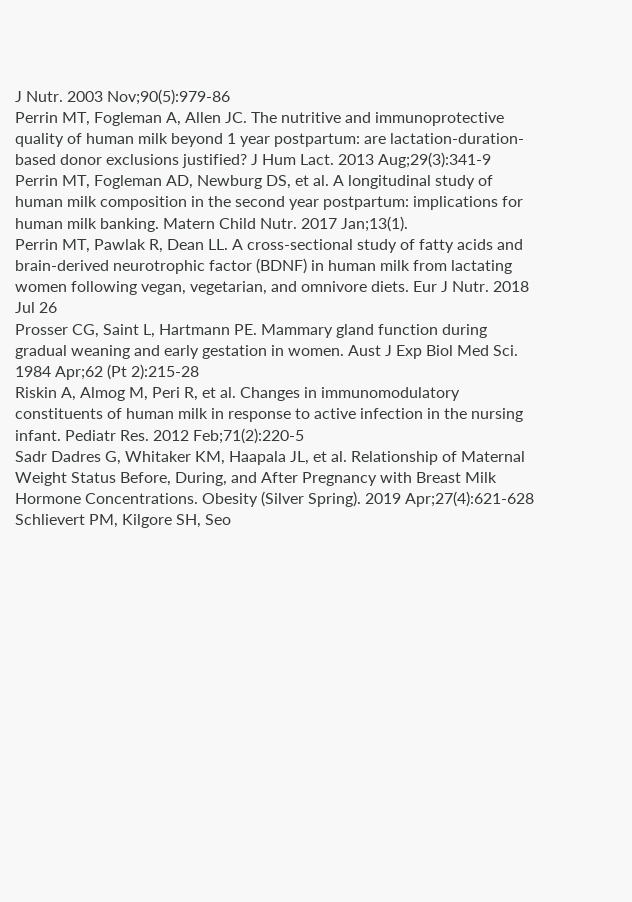J Nutr. 2003 Nov;90(5):979-86
Perrin MT, Fogleman A, Allen JC. The nutritive and immunoprotective quality of human milk beyond 1 year postpartum: are lactation-duration-based donor exclusions justified? J Hum Lact. 2013 Aug;29(3):341-9
Perrin MT, Fogleman AD, Newburg DS, et al. A longitudinal study of human milk composition in the second year postpartum: implications for human milk banking. Matern Child Nutr. 2017 Jan;13(1).
Perrin MT, Pawlak R, Dean LL. A cross-sectional study of fatty acids and brain-derived neurotrophic factor (BDNF) in human milk from lactating women following vegan, vegetarian, and omnivore diets. Eur J Nutr. 2018 Jul 26
Prosser CG, Saint L, Hartmann PE. Mammary gland function during gradual weaning and early gestation in women. Aust J Exp Biol Med Sci. 1984 Apr;62 (Pt 2):215-28
Riskin A, Almog M, Peri R, et al. Changes in immunomodulatory constituents of human milk in response to active infection in the nursing infant. Pediatr Res. 2012 Feb;71(2):220-5
Sadr Dadres G, Whitaker KM, Haapala JL, et al. Relationship of Maternal Weight Status Before, During, and After Pregnancy with Breast Milk Hormone Concentrations. Obesity (Silver Spring). 2019 Apr;27(4):621-628
Schlievert PM, Kilgore SH, Seo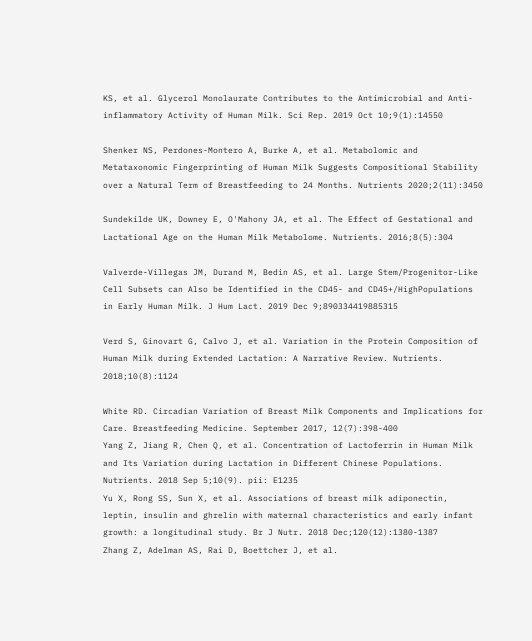KS, et al. Glycerol Monolaurate Contributes to the Antimicrobial and Anti-inflammatory Activity of Human Milk. Sci Rep. 2019 Oct 10;9(1):14550

Shenker NS, Perdones-Montero A, Burke A, et al. Metabolomic and Metataxonomic Fingerprinting of Human Milk Suggests Compositional Stability over a Natural Term of Breastfeeding to 24 Months. Nutrients 2020;2(11):3450

Sundekilde UK, Downey E, O'Mahony JA, et al. The Effect of Gestational and Lactational Age on the Human Milk Metabolome. Nutrients. 2016;8(5):304

Valverde-Villegas JM, Durand M, Bedin AS, et al. Large Stem/Progenitor-Like Cell Subsets can Also be Identified in the CD45- and CD45+/HighPopulations in Early Human Milk. J Hum Lact. 2019 Dec 9;890334419885315

Verd S, Ginovart G, Calvo J, et al. Variation in the Protein Composition of Human Milk during Extended Lactation: A Narrative Review. Nutrients. 2018;10(8):1124

White RD. Circadian Variation of Breast Milk Components and Implications for Care. Breastfeeding Medicine. September 2017, 12(7):398-400
Yang Z, Jiang R, Chen Q, et al. Concentration of Lactoferrin in Human Milk and Its Variation during Lactation in Different Chinese Populations. Nutrients. 2018 Sep 5;10(9). pii: E1235
Yu X, Rong SS, Sun X, et al. Associations of breast milk adiponectin, leptin, insulin and ghrelin with maternal characteristics and early infant growth: a longitudinal study. Br J Nutr. 2018 Dec;120(12):1380-1387
Zhang Z, Adelman AS, Rai D, Boettcher J, et al.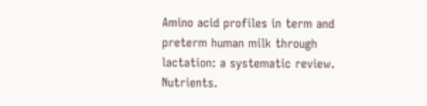Amino acid profiles in term and preterm human milk through lactation: a systematic review. Nutrients.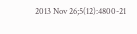2013 Nov 26;5(12):4800-21